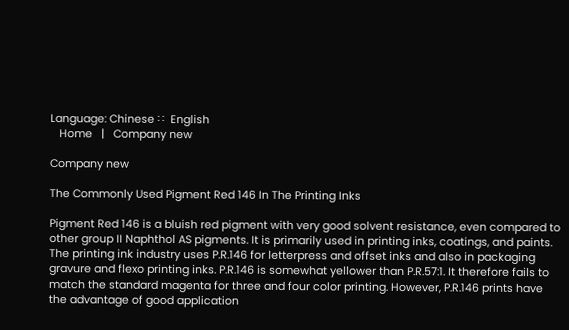Language: Chinese ∷  English
   Home   |   Company new

Company new

The Commonly Used Pigment Red 146 In The Printing Inks

Pigment Red 146 is a bluish red pigment with very good solvent resistance, even compared to other group II Naphthol AS pigments. It is primarily used in printing inks, coatings, and paints. The printing ink industry uses P.R.146 for letterpress and offset inks and also in packaging gravure and flexo printing inks. P.R.146 is somewhat yellower than P.R.57:1. It therefore fails to match the standard magenta for three and four color printing. However, P.R.146 prints have the advantage of good application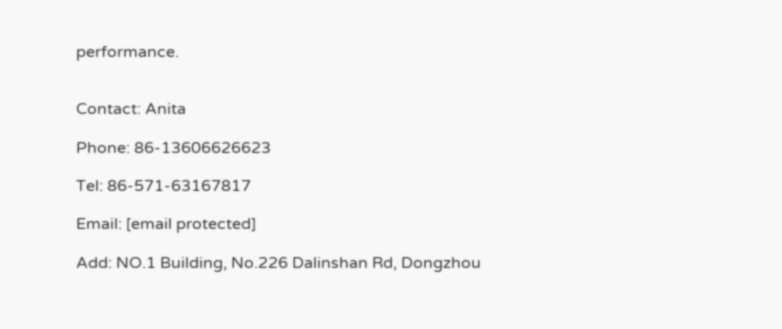performance.


Contact: Anita

Phone: 86-13606626623

Tel: 86-571-63167817

Email: [email protected]

Add: NO.1 Building, No.226 Dalinshan Rd, Dongzhou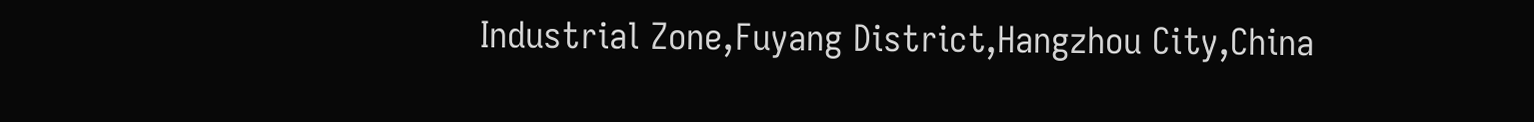Industrial Zone,Fuyang District,Hangzhou City,China